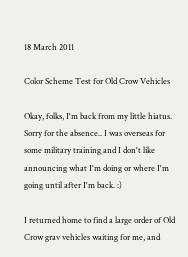18 March 2011

Color Scheme Test for Old Crow Vehicles

Okay, folks, I'm back from my little hiatus.  Sorry for the absence.. I was overseas for some military training and I don't like announcing what I'm doing or where I'm going until after I'm back. :)

I returned home to find a large order of Old Crow grav vehicles waiting for me, and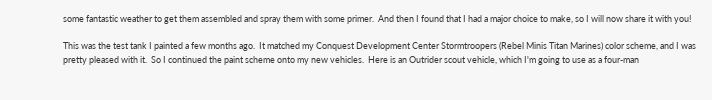some fantastic weather to get them assembled and spray them with some primer.  And then I found that I had a major choice to make, so I will now share it with you!

This was the test tank I painted a few months ago.  It matched my Conquest Development Center Stormtroopers (Rebel Minis Titan Marines) color scheme, and I was pretty pleased with it.  So I continued the paint scheme onto my new vehicles.  Here is an Outrider scout vehicle, which I'm going to use as a four-man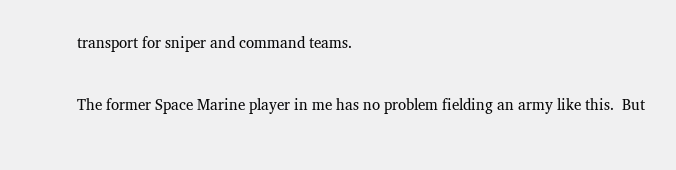transport for sniper and command teams.

The former Space Marine player in me has no problem fielding an army like this.  But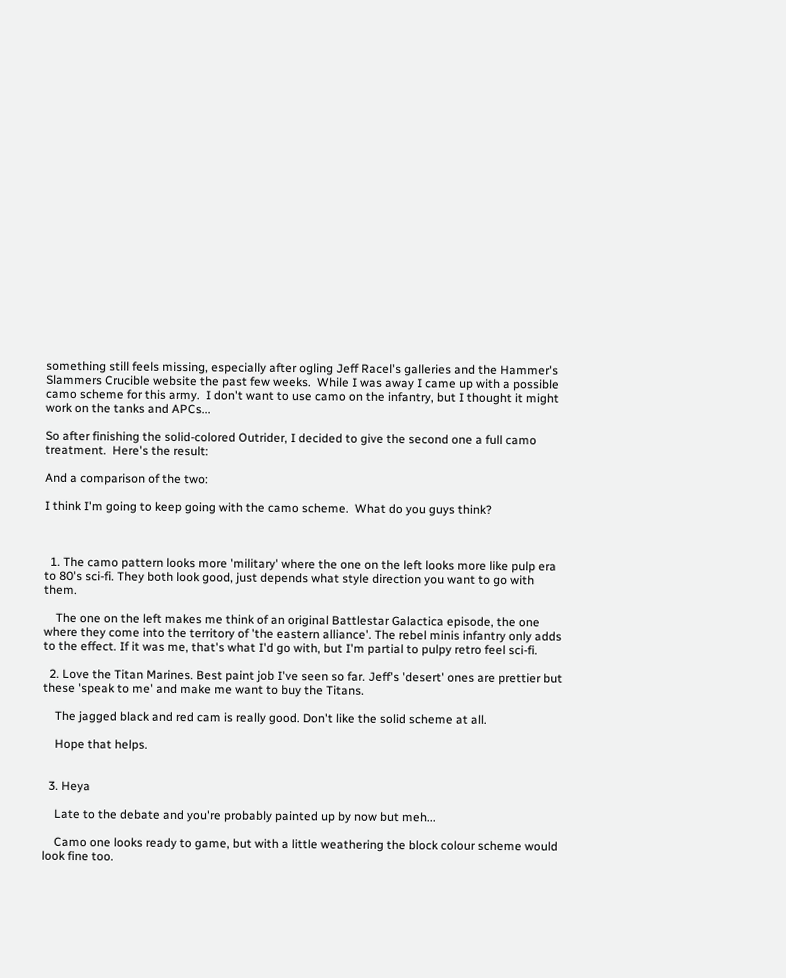something still feels missing, especially after ogling Jeff Racel's galleries and the Hammer's Slammers Crucible website the past few weeks.  While I was away I came up with a possible camo scheme for this army.  I don't want to use camo on the infantry, but I thought it might work on the tanks and APCs...

So after finishing the solid-colored Outrider, I decided to give the second one a full camo treatment.  Here's the result:

And a comparison of the two:

I think I'm going to keep going with the camo scheme.  What do you guys think?



  1. The camo pattern looks more 'military' where the one on the left looks more like pulp era to 80's sci-fi. They both look good, just depends what style direction you want to go with them.

    The one on the left makes me think of an original Battlestar Galactica episode, the one where they come into the territory of 'the eastern alliance'. The rebel minis infantry only adds to the effect. If it was me, that's what I'd go with, but I'm partial to pulpy retro feel sci-fi.

  2. Love the Titan Marines. Best paint job I've seen so far. Jeff's 'desert' ones are prettier but these 'speak to me' and make me want to buy the Titans.

    The jagged black and red cam is really good. Don't like the solid scheme at all.

    Hope that helps.


  3. Heya

    Late to the debate and you're probably painted up by now but meh...

    Camo one looks ready to game, but with a little weathering the block colour scheme would look fine too.